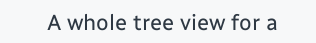A whole tree view for a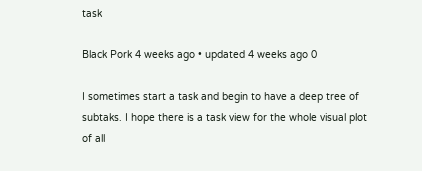task

Black Pork 4 weeks ago • updated 4 weeks ago 0

I sometimes start a task and begin to have a deep tree of subtaks. I hope there is a task view for the whole visual plot of all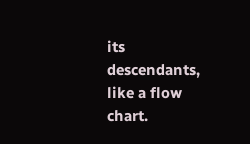its descendants, like a flow chart.